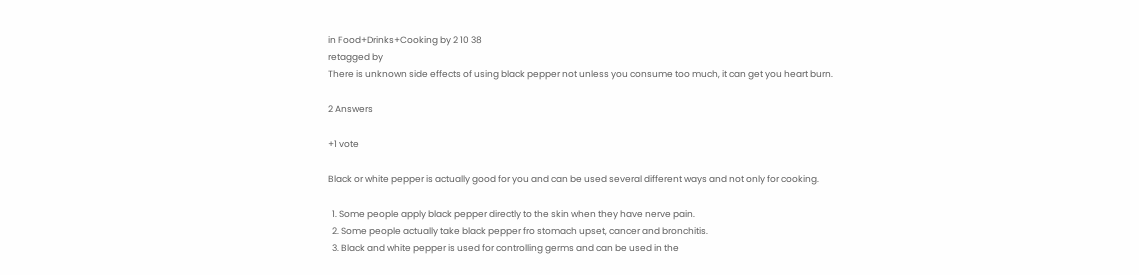in Food+Drinks+Cooking by 2 10 38
retagged by
There is unknown side effects of using black pepper not unless you consume too much, it can get you heart burn.

2 Answers

+1 vote

Black or white pepper is actually good for you and can be used several different ways and not only for cooking.

  1. Some people apply black pepper directly to the skin when they have nerve pain.
  2. Some people actually take black pepper fro stomach upset, cancer and bronchitis.
  3. Black and white pepper is used for controlling germs and can be used in the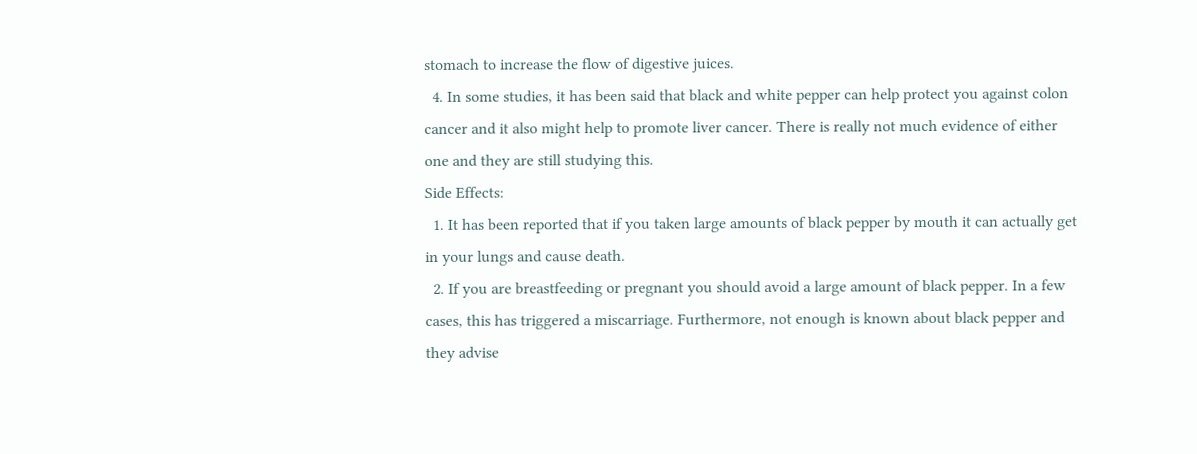stomach to increase the flow of digestive juices.
  4. In some studies, it has been said that black and white pepper can help protect you against colon cancer and it also might help to promote liver cancer. There is really not much evidence of either one and they are still studying this.
Side Effects:
  1. It has been reported that if you taken large amounts of black pepper by mouth it can actually get in your lungs and cause death.
  2. If you are breastfeeding or pregnant you should avoid a large amount of black pepper. In a few cases, this has triggered a miscarriage. Furthermore, not enough is known about black pepper and they advise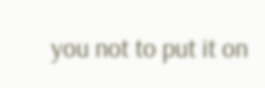you not to put it on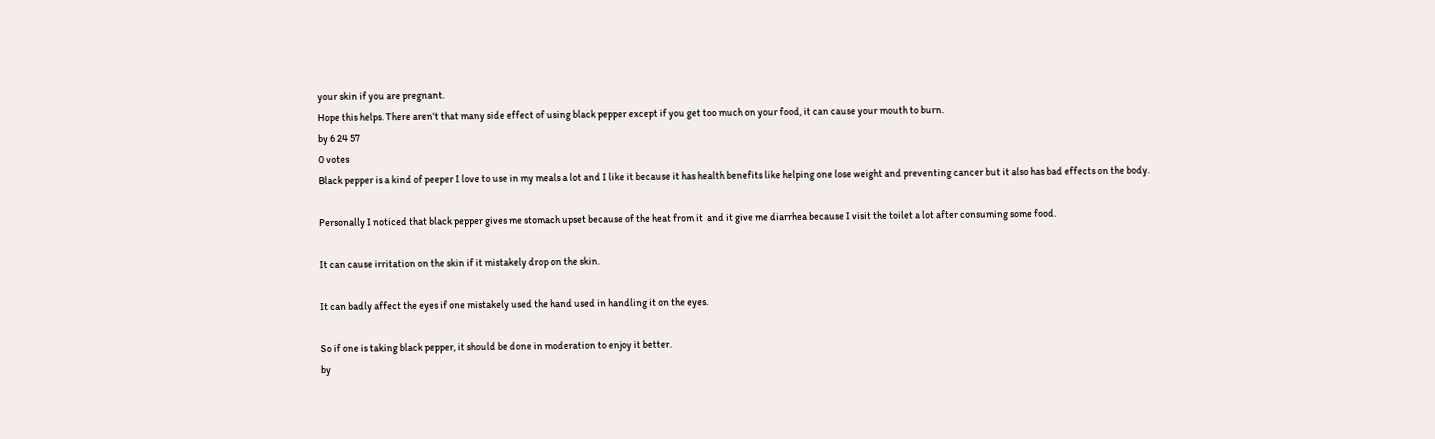your skin if you are pregnant.
Hope this helps. There aren't that many side effect of using black pepper except if you get too much on your food, it can cause your mouth to burn.
by 6 24 57
0 votes
Black pepper is a kind of peeper I love to use in my meals a lot and I like it because it has health benefits like helping one lose weight and preventing cancer but it also has bad effects on the body.

Personally I noticed that black pepper gives me stomach upset because of the heat from it  and it give me diarrhea because I visit the toilet a lot after consuming some food.

It can cause irritation on the skin if it mistakely drop on the skin.

It can badly affect the eyes if one mistakely used the hand used in handling it on the eyes.

So if one is taking black pepper, it should be done in moderation to enjoy it better.
by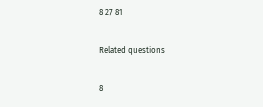8 27 81

Related questions

8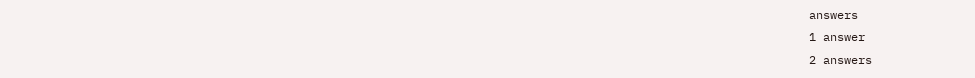answers
1 answer
2 answers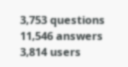3,753 questions
11,546 answers
3,814 users